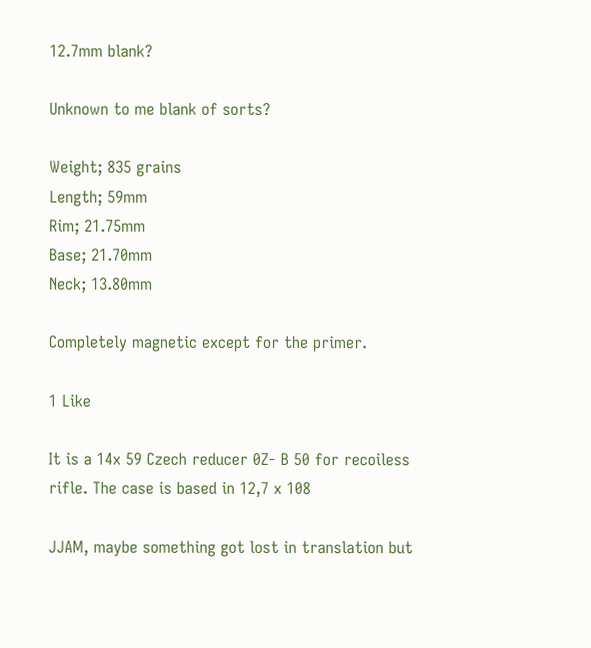12.7mm blank?

Unknown to me blank of sorts?

Weight; 835 grains
Length; 59mm
Rim; 21.75mm
Base; 21.70mm
Neck; 13.80mm

Completely magnetic except for the primer.

1 Like

It is a 14x 59 Czech reducer 0Z- B 50 for recoiless rifle. The case is based in 12,7 x 108

JJAM, maybe something got lost in translation but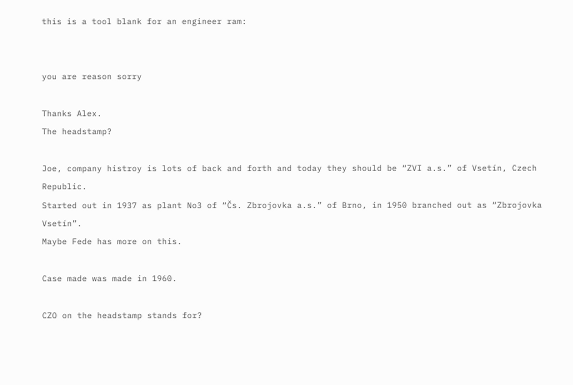this is a tool blank for an engineer ram:


you are reason sorry

Thanks Alex.
The headstamp?

Joe, company histroy is lots of back and forth and today they should be “ZVI a.s.” of Vsetín, Czech Republic.
Started out in 1937 as plant No3 of “Čs. Zbrojovka a.s.” of Brno, in 1950 branched out as “Zbrojovka Vsetín”.
Maybe Fede has more on this.

Case made was made in 1960.

CZO on the headstamp stands for?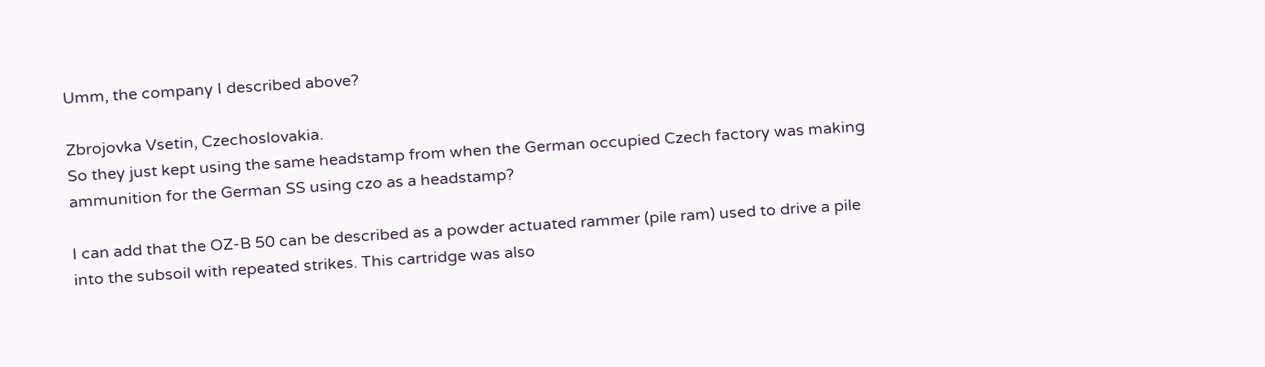Umm, the company I described above?

Zbrojovka Vsetin, Czechoslovakia.
So they just kept using the same headstamp from when the German occupied Czech factory was making ammunition for the German SS using czo as a headstamp?

I can add that the OZ-B 50 can be described as a powder actuated rammer (pile ram) used to drive a pile into the subsoil with repeated strikes. This cartridge was also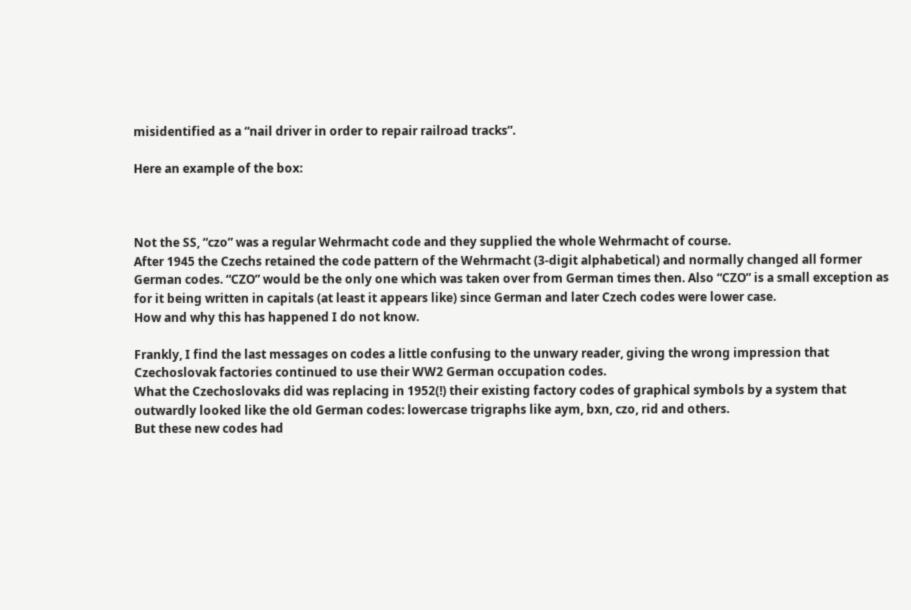misidentified as a “nail driver in order to repair railroad tracks”.

Here an example of the box:



Not the SS, “czo” was a regular Wehrmacht code and they supplied the whole Wehrmacht of course.
After 1945 the Czechs retained the code pattern of the Wehrmacht (3-digit alphabetical) and normally changed all former German codes. “CZO” would be the only one which was taken over from German times then. Also “CZO” is a small exception as for it being written in capitals (at least it appears like) since German and later Czech codes were lower case.
How and why this has happened I do not know.

Frankly, I find the last messages on codes a little confusing to the unwary reader, giving the wrong impression that Czechoslovak factories continued to use their WW2 German occupation codes.
What the Czechoslovaks did was replacing in 1952(!) their existing factory codes of graphical symbols by a system that outwardly looked like the old German codes: lowercase trigraphs like aym, bxn, czo, rid and others.
But these new codes had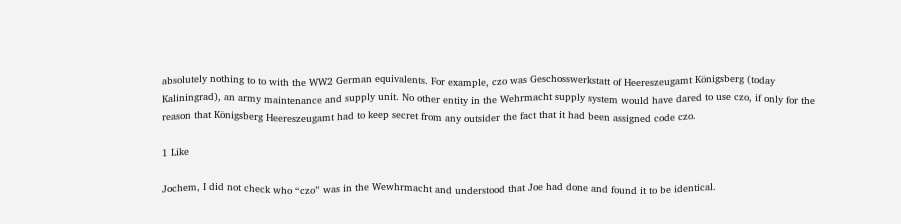absolutely nothing to to with the WW2 German equivalents. For example, czo was Geschosswerkstatt of Heereszeugamt Königsberg (today Kaliningrad), an army maintenance and supply unit. No other entity in the Wehrmacht supply system would have dared to use czo, if only for the reason that Königsberg Heereszeugamt had to keep secret from any outsider the fact that it had been assigned code czo.

1 Like

Jochem, I did not check who “czo” was in the Wewhrmacht and understood that Joe had done and found it to be identical.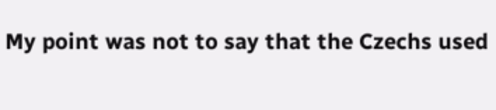My point was not to say that the Czechs used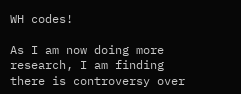WH codes!

As I am now doing more research, I am finding there is controversy over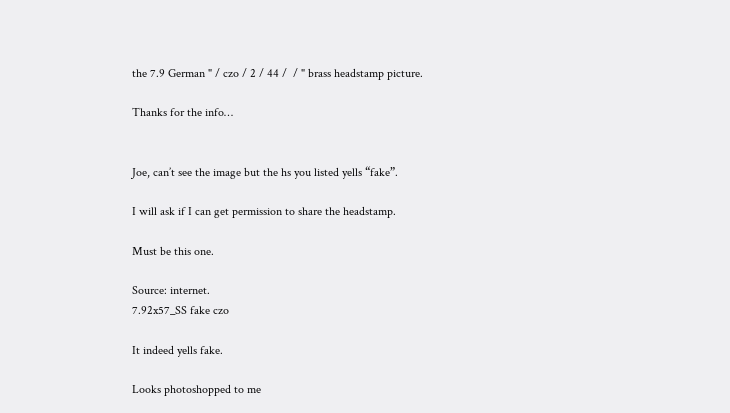the 7.9 German " / czo / 2 / 44 /  / " brass headstamp picture.

Thanks for the info…


Joe, can’t see the image but the hs you listed yells “fake”.

I will ask if I can get permission to share the headstamp.

Must be this one.

Source: internet.
7.92x57_SS fake czo

It indeed yells fake.

Looks photoshopped to me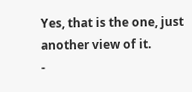Yes, that is the one, just another view of it.
-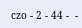czo - 2 - 44 -  -